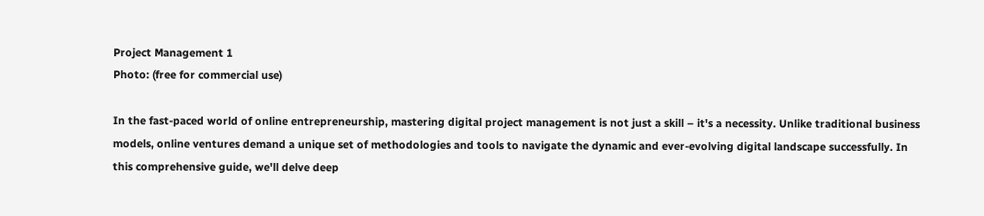Project Management 1
Photo: (free for commercial use)

In the fast-paced world of online entrepreneurship, mastering digital project management is not just a skill – it's a necessity. Unlike traditional business models, online ventures demand a unique set of methodologies and tools to navigate the dynamic and ever-evolving digital landscape successfully. In this comprehensive guide, we'll delve deep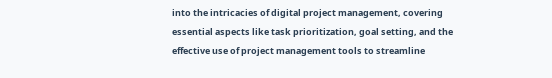into the intricacies of digital project management, covering essential aspects like task prioritization, goal setting, and the effective use of project management tools to streamline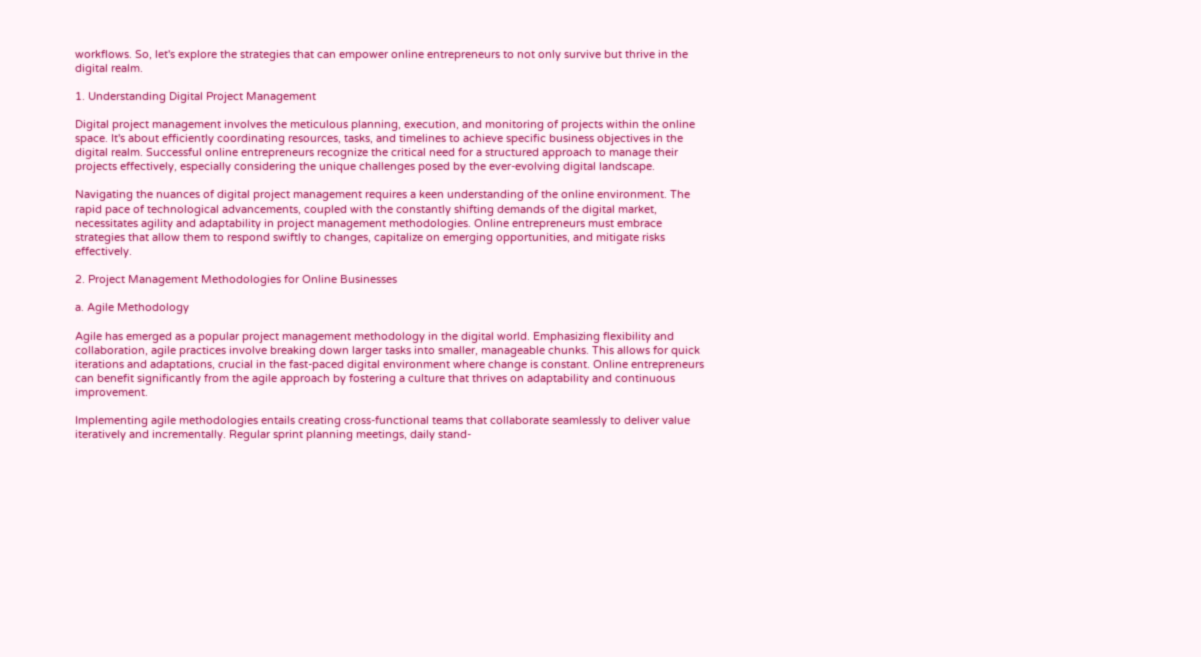workflows. So, let's explore the strategies that can empower online entrepreneurs to not only survive but thrive in the digital realm.

1. Understanding Digital Project Management

Digital project management involves the meticulous planning, execution, and monitoring of projects within the online space. It's about efficiently coordinating resources, tasks, and timelines to achieve specific business objectives in the digital realm. Successful online entrepreneurs recognize the critical need for a structured approach to manage their projects effectively, especially considering the unique challenges posed by the ever-evolving digital landscape.

Navigating the nuances of digital project management requires a keen understanding of the online environment. The rapid pace of technological advancements, coupled with the constantly shifting demands of the digital market, necessitates agility and adaptability in project management methodologies. Online entrepreneurs must embrace strategies that allow them to respond swiftly to changes, capitalize on emerging opportunities, and mitigate risks effectively.

2. Project Management Methodologies for Online Businesses

a. Agile Methodology

Agile has emerged as a popular project management methodology in the digital world. Emphasizing flexibility and collaboration, agile practices involve breaking down larger tasks into smaller, manageable chunks. This allows for quick iterations and adaptations, crucial in the fast-paced digital environment where change is constant. Online entrepreneurs can benefit significantly from the agile approach by fostering a culture that thrives on adaptability and continuous improvement.

Implementing agile methodologies entails creating cross-functional teams that collaborate seamlessly to deliver value iteratively and incrementally. Regular sprint planning meetings, daily stand-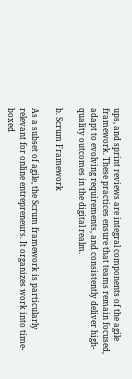ups, and sprint reviews are integral components of the agile framework. These practices ensure that teams remain focused, adapt to evolving requirements, and consistently deliver high-quality outcomes in the digital realm.

b. Scrum Framework

As a subset of agile, the Scrum framework is particularly relevant for online entrepreneurs. It organizes work into time-boxed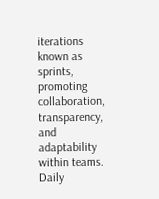iterations known as sprints, promoting collaboration, transparency, and adaptability within teams. Daily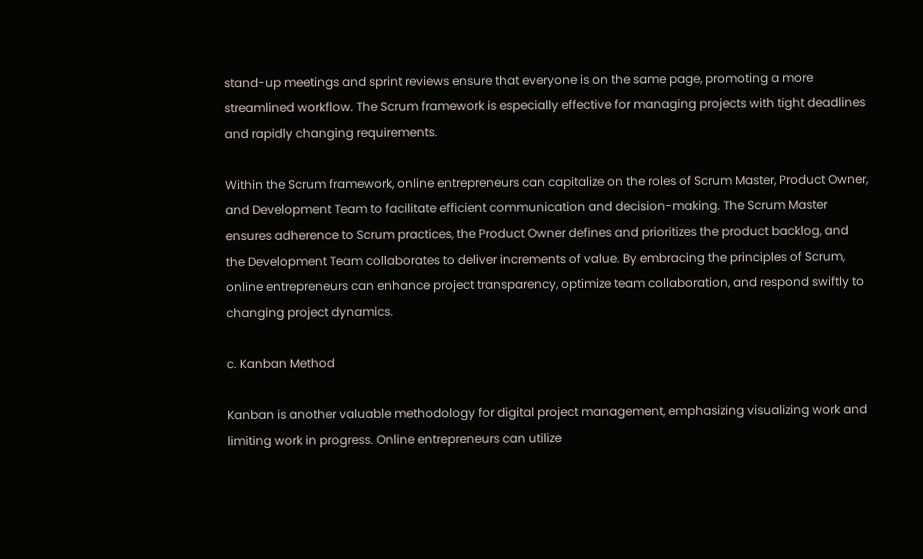stand-up meetings and sprint reviews ensure that everyone is on the same page, promoting a more streamlined workflow. The Scrum framework is especially effective for managing projects with tight deadlines and rapidly changing requirements.

Within the Scrum framework, online entrepreneurs can capitalize on the roles of Scrum Master, Product Owner, and Development Team to facilitate efficient communication and decision-making. The Scrum Master ensures adherence to Scrum practices, the Product Owner defines and prioritizes the product backlog, and the Development Team collaborates to deliver increments of value. By embracing the principles of Scrum, online entrepreneurs can enhance project transparency, optimize team collaboration, and respond swiftly to changing project dynamics.

c. Kanban Method

Kanban is another valuable methodology for digital project management, emphasizing visualizing work and limiting work in progress. Online entrepreneurs can utilize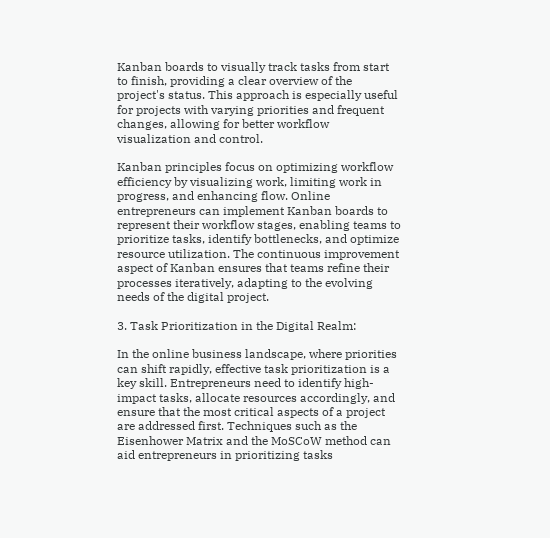Kanban boards to visually track tasks from start to finish, providing a clear overview of the project's status. This approach is especially useful for projects with varying priorities and frequent changes, allowing for better workflow visualization and control.

Kanban principles focus on optimizing workflow efficiency by visualizing work, limiting work in progress, and enhancing flow. Online entrepreneurs can implement Kanban boards to represent their workflow stages, enabling teams to prioritize tasks, identify bottlenecks, and optimize resource utilization. The continuous improvement aspect of Kanban ensures that teams refine their processes iteratively, adapting to the evolving needs of the digital project.

3. Task Prioritization in the Digital Realm:

In the online business landscape, where priorities can shift rapidly, effective task prioritization is a key skill. Entrepreneurs need to identify high-impact tasks, allocate resources accordingly, and ensure that the most critical aspects of a project are addressed first. Techniques such as the Eisenhower Matrix and the MoSCoW method can aid entrepreneurs in prioritizing tasks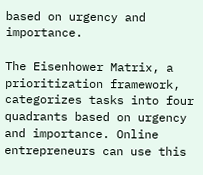based on urgency and importance.

The Eisenhower Matrix, a prioritization framework, categorizes tasks into four quadrants based on urgency and importance. Online entrepreneurs can use this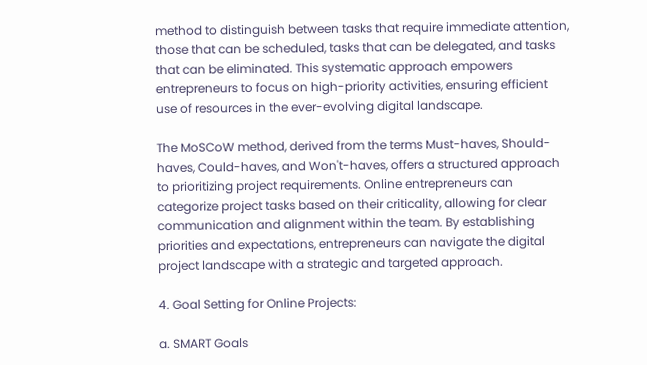method to distinguish between tasks that require immediate attention, those that can be scheduled, tasks that can be delegated, and tasks that can be eliminated. This systematic approach empowers entrepreneurs to focus on high-priority activities, ensuring efficient use of resources in the ever-evolving digital landscape.

The MoSCoW method, derived from the terms Must-haves, Should-haves, Could-haves, and Won't-haves, offers a structured approach to prioritizing project requirements. Online entrepreneurs can categorize project tasks based on their criticality, allowing for clear communication and alignment within the team. By establishing priorities and expectations, entrepreneurs can navigate the digital project landscape with a strategic and targeted approach.

4. Goal Setting for Online Projects:

a. SMART Goals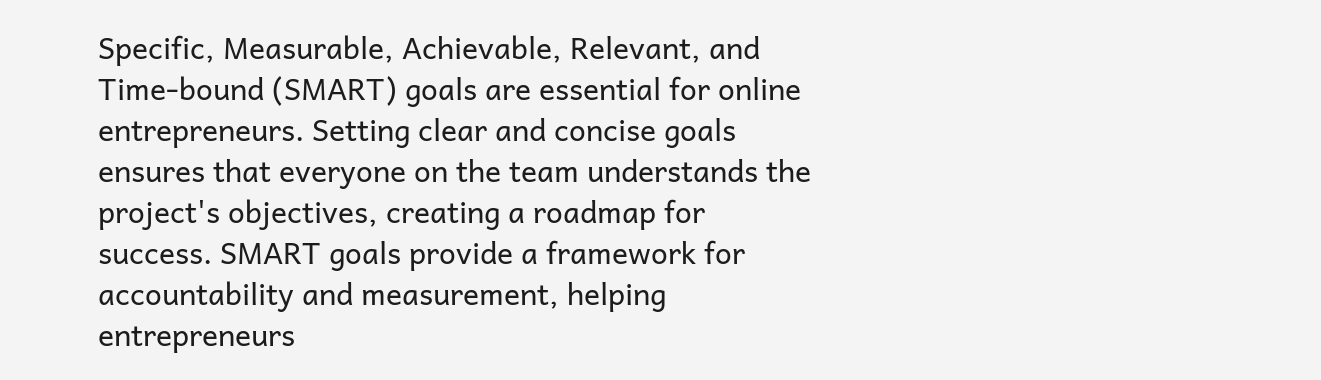Specific, Measurable, Achievable, Relevant, and Time-bound (SMART) goals are essential for online entrepreneurs. Setting clear and concise goals ensures that everyone on the team understands the project's objectives, creating a roadmap for success. SMART goals provide a framework for accountability and measurement, helping entrepreneurs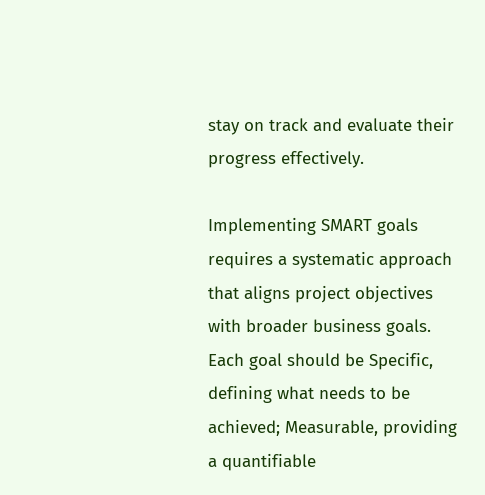stay on track and evaluate their progress effectively.

Implementing SMART goals requires a systematic approach that aligns project objectives with broader business goals. Each goal should be Specific, defining what needs to be achieved; Measurable, providing a quantifiable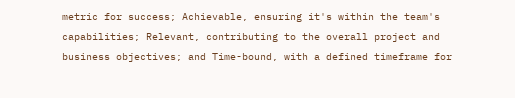metric for success; Achievable, ensuring it's within the team's capabilities; Relevant, contributing to the overall project and business objectives; and Time-bound, with a defined timeframe for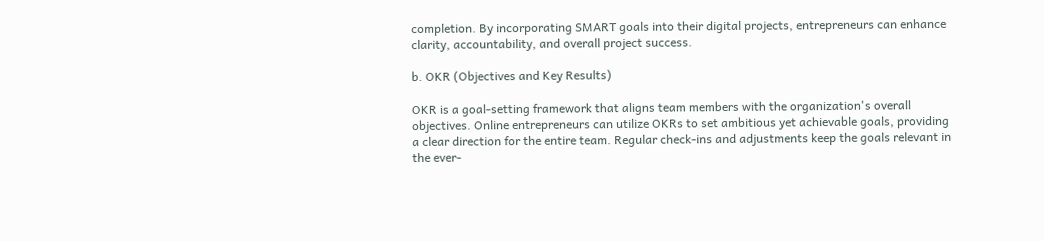completion. By incorporating SMART goals into their digital projects, entrepreneurs can enhance clarity, accountability, and overall project success.

b. OKR (Objectives and Key Results)

OKR is a goal-setting framework that aligns team members with the organization's overall objectives. Online entrepreneurs can utilize OKRs to set ambitious yet achievable goals, providing a clear direction for the entire team. Regular check-ins and adjustments keep the goals relevant in the ever-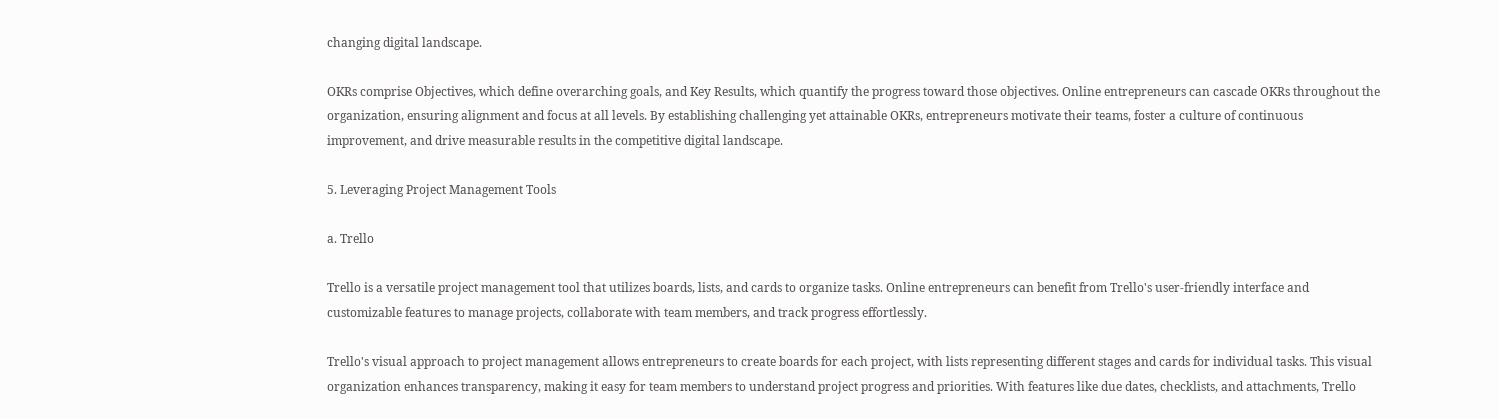changing digital landscape.

OKRs comprise Objectives, which define overarching goals, and Key Results, which quantify the progress toward those objectives. Online entrepreneurs can cascade OKRs throughout the organization, ensuring alignment and focus at all levels. By establishing challenging yet attainable OKRs, entrepreneurs motivate their teams, foster a culture of continuous improvement, and drive measurable results in the competitive digital landscape.

5. Leveraging Project Management Tools

a. Trello

Trello is a versatile project management tool that utilizes boards, lists, and cards to organize tasks. Online entrepreneurs can benefit from Trello's user-friendly interface and customizable features to manage projects, collaborate with team members, and track progress effortlessly.

Trello's visual approach to project management allows entrepreneurs to create boards for each project, with lists representing different stages and cards for individual tasks. This visual organization enhances transparency, making it easy for team members to understand project progress and priorities. With features like due dates, checklists, and attachments, Trello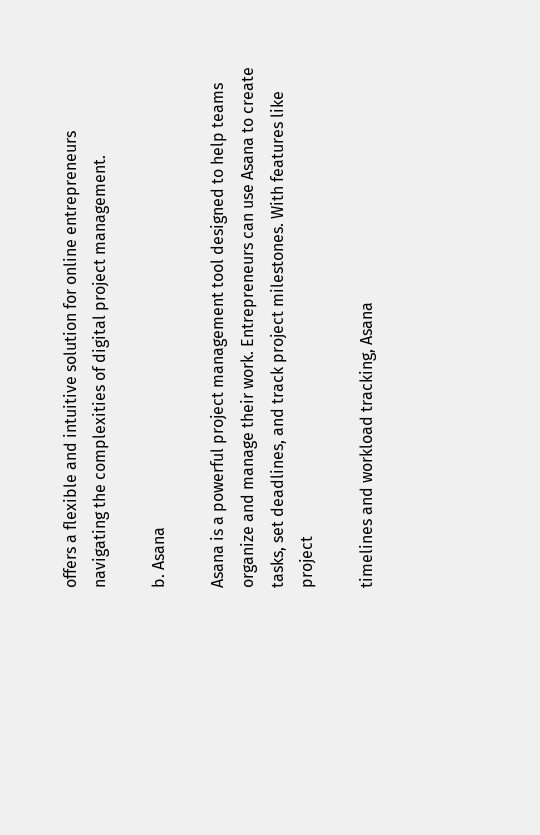offers a flexible and intuitive solution for online entrepreneurs navigating the complexities of digital project management.

b. Asana

Asana is a powerful project management tool designed to help teams organize and manage their work. Entrepreneurs can use Asana to create tasks, set deadlines, and track project milestones. With features like project

timelines and workload tracking, Asana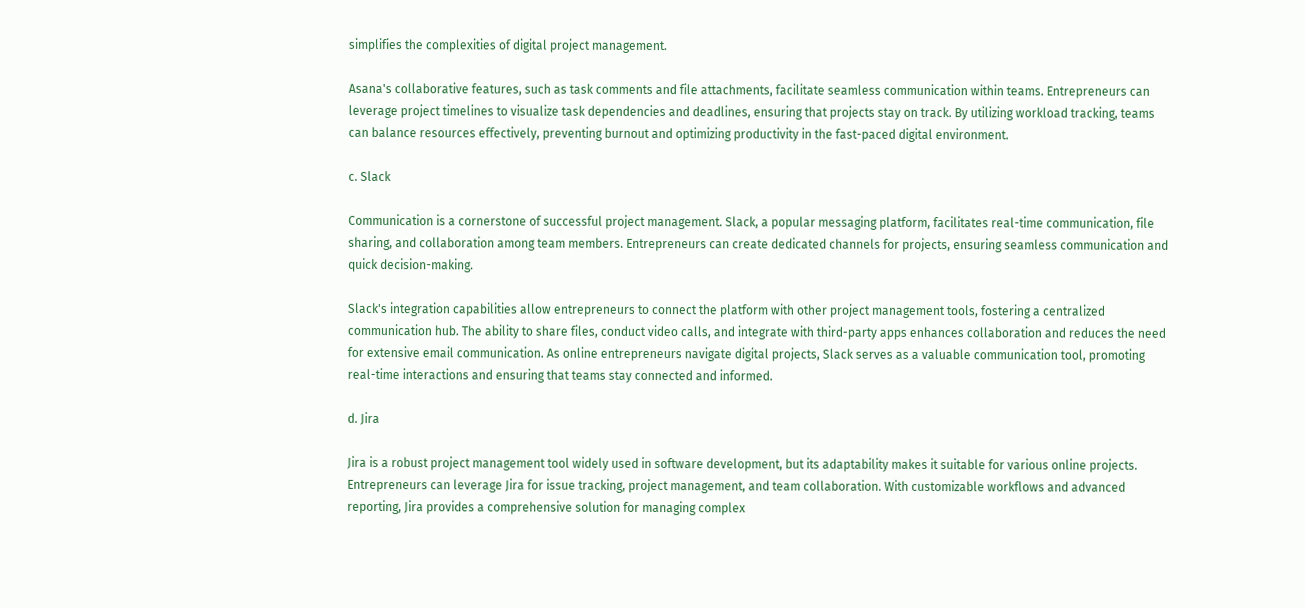simplifies the complexities of digital project management.

Asana's collaborative features, such as task comments and file attachments, facilitate seamless communication within teams. Entrepreneurs can leverage project timelines to visualize task dependencies and deadlines, ensuring that projects stay on track. By utilizing workload tracking, teams can balance resources effectively, preventing burnout and optimizing productivity in the fast-paced digital environment.

c. Slack

Communication is a cornerstone of successful project management. Slack, a popular messaging platform, facilitates real-time communication, file sharing, and collaboration among team members. Entrepreneurs can create dedicated channels for projects, ensuring seamless communication and quick decision-making.

Slack's integration capabilities allow entrepreneurs to connect the platform with other project management tools, fostering a centralized communication hub. The ability to share files, conduct video calls, and integrate with third-party apps enhances collaboration and reduces the need for extensive email communication. As online entrepreneurs navigate digital projects, Slack serves as a valuable communication tool, promoting real-time interactions and ensuring that teams stay connected and informed.

d. Jira

Jira is a robust project management tool widely used in software development, but its adaptability makes it suitable for various online projects. Entrepreneurs can leverage Jira for issue tracking, project management, and team collaboration. With customizable workflows and advanced reporting, Jira provides a comprehensive solution for managing complex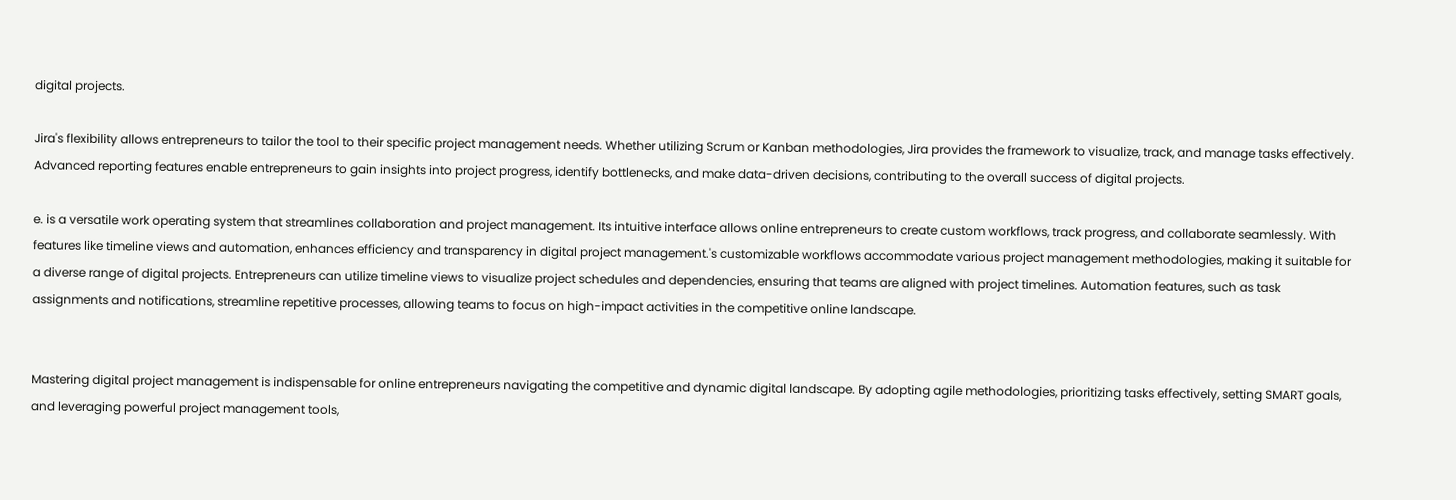digital projects.

Jira's flexibility allows entrepreneurs to tailor the tool to their specific project management needs. Whether utilizing Scrum or Kanban methodologies, Jira provides the framework to visualize, track, and manage tasks effectively. Advanced reporting features enable entrepreneurs to gain insights into project progress, identify bottlenecks, and make data-driven decisions, contributing to the overall success of digital projects.

e. is a versatile work operating system that streamlines collaboration and project management. Its intuitive interface allows online entrepreneurs to create custom workflows, track progress, and collaborate seamlessly. With features like timeline views and automation, enhances efficiency and transparency in digital project management.'s customizable workflows accommodate various project management methodologies, making it suitable for a diverse range of digital projects. Entrepreneurs can utilize timeline views to visualize project schedules and dependencies, ensuring that teams are aligned with project timelines. Automation features, such as task assignments and notifications, streamline repetitive processes, allowing teams to focus on high-impact activities in the competitive online landscape.


Mastering digital project management is indispensable for online entrepreneurs navigating the competitive and dynamic digital landscape. By adopting agile methodologies, prioritizing tasks effectively, setting SMART goals, and leveraging powerful project management tools,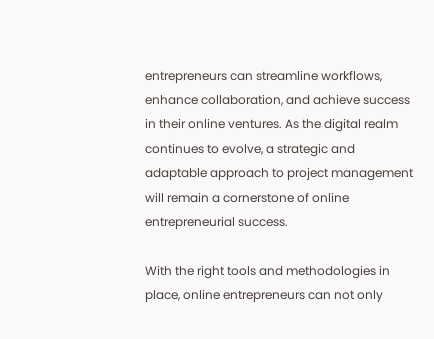entrepreneurs can streamline workflows, enhance collaboration, and achieve success in their online ventures. As the digital realm continues to evolve, a strategic and adaptable approach to project management will remain a cornerstone of online entrepreneurial success.

With the right tools and methodologies in place, online entrepreneurs can not only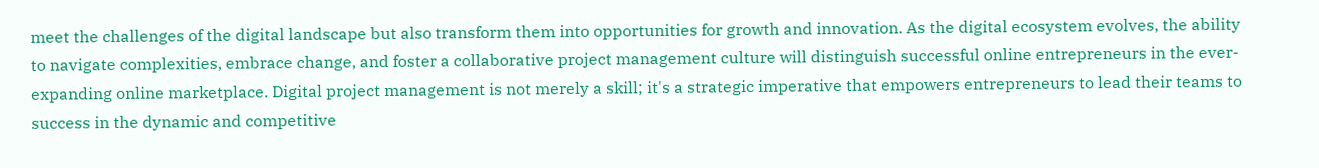meet the challenges of the digital landscape but also transform them into opportunities for growth and innovation. As the digital ecosystem evolves, the ability to navigate complexities, embrace change, and foster a collaborative project management culture will distinguish successful online entrepreneurs in the ever-expanding online marketplace. Digital project management is not merely a skill; it's a strategic imperative that empowers entrepreneurs to lead their teams to success in the dynamic and competitive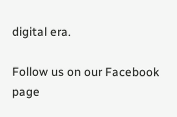digital era.

Follow us on our Facebook page